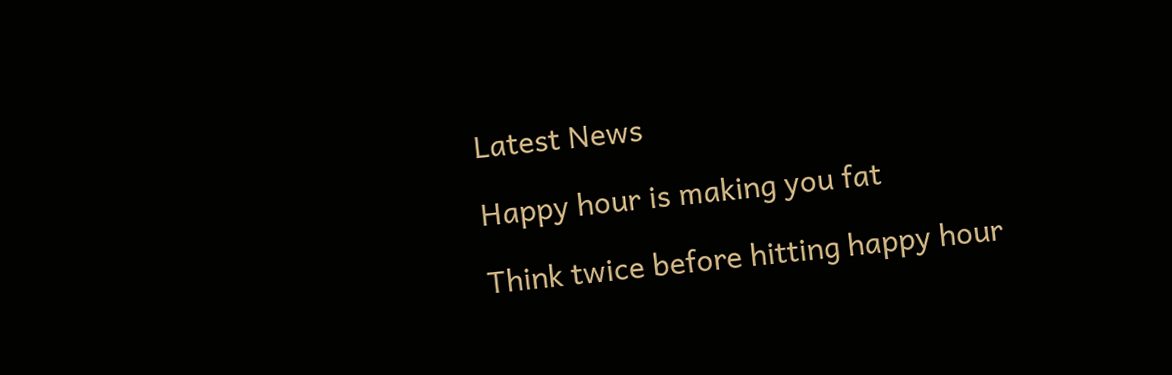Latest News

Happy hour is making you fat

Think twice before hitting happy hour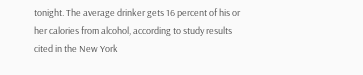tonight. The average drinker gets 16 percent of his or her calories from alcohol, according to study results cited in the New York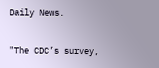Daily News.

"The CDC’s survey,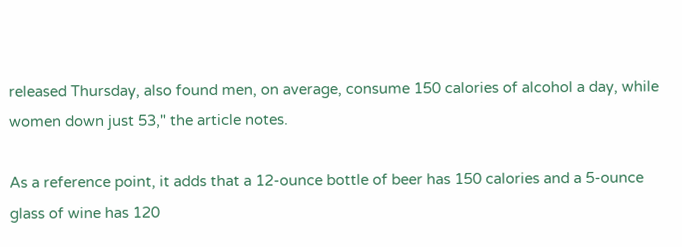released Thursday, also found men, on average, consume 150 calories of alcohol a day, while women down just 53," the article notes.

As a reference point, it adds that a 12-ounce bottle of beer has 150 calories and a 5-ounce glass of wine has 120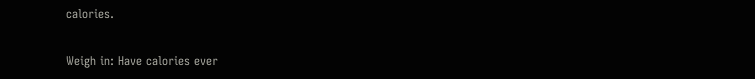calories.

Weigh in: Have calories ever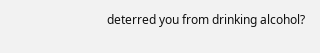deterred you from drinking alcohol?